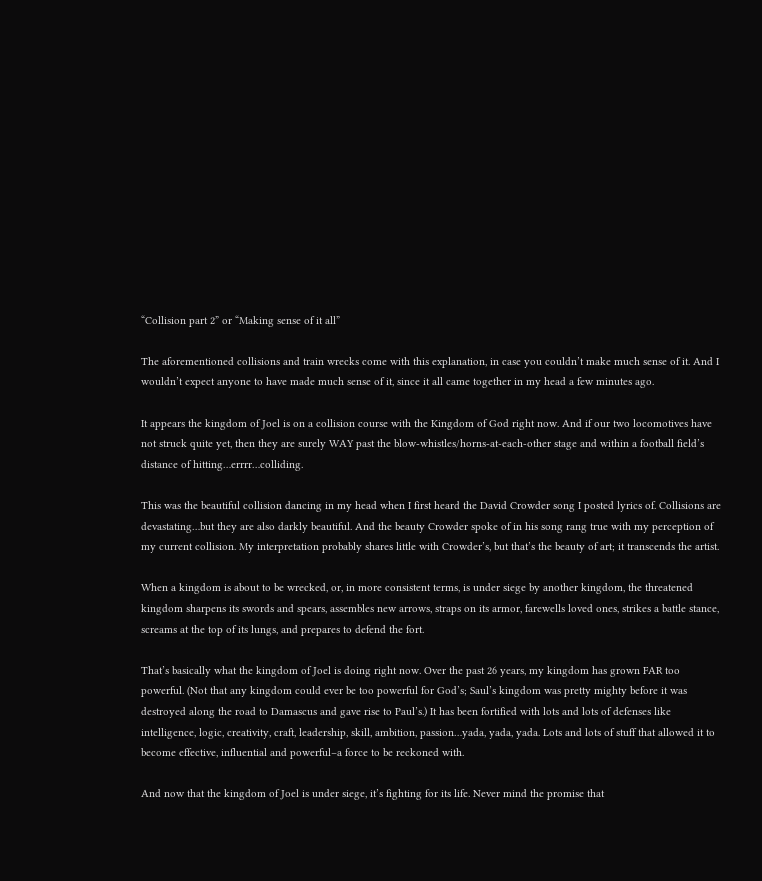“Collision part 2” or “Making sense of it all”

The aforementioned collisions and train wrecks come with this explanation, in case you couldn’t make much sense of it. And I wouldn’t expect anyone to have made much sense of it, since it all came together in my head a few minutes ago.

It appears the kingdom of Joel is on a collision course with the Kingdom of God right now. And if our two locomotives have not struck quite yet, then they are surely WAY past the blow-whistles/horns-at-each-other stage and within a football field’s distance of hitting…errrr…colliding.

This was the beautiful collision dancing in my head when I first heard the David Crowder song I posted lyrics of. Collisions are devastating…but they are also darkly beautiful. And the beauty Crowder spoke of in his song rang true with my perception of my current collision. My interpretation probably shares little with Crowder’s, but that’s the beauty of art; it transcends the artist.

When a kingdom is about to be wrecked, or, in more consistent terms, is under siege by another kingdom, the threatened kingdom sharpens its swords and spears, assembles new arrows, straps on its armor, farewells loved ones, strikes a battle stance, screams at the top of its lungs, and prepares to defend the fort.

That’s basically what the kingdom of Joel is doing right now. Over the past 26 years, my kingdom has grown FAR too powerful. (Not that any kingdom could ever be too powerful for God’s; Saul’s kingdom was pretty mighty before it was destroyed along the road to Damascus and gave rise to Paul’s.) It has been fortified with lots and lots of defenses like intelligence, logic, creativity, craft, leadership, skill, ambition, passion…yada, yada, yada. Lots and lots of stuff that allowed it to become effective, influential and powerful–a force to be reckoned with.

And now that the kingdom of Joel is under siege, it’s fighting for its life. Never mind the promise that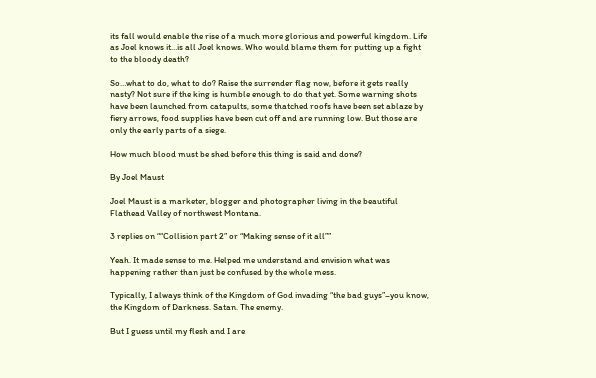its fall would enable the rise of a much more glorious and powerful kingdom. Life as Joel knows it…is all Joel knows. Who would blame them for putting up a fight to the bloody death?

So…what to do, what to do? Raise the surrender flag now, before it gets really nasty? Not sure if the king is humble enough to do that yet. Some warning shots have been launched from catapults, some thatched roofs have been set ablaze by fiery arrows, food supplies have been cut off and are running low. But those are only the early parts of a siege.

How much blood must be shed before this thing is said and done?

By Joel Maust

Joel Maust is a marketer, blogger and photographer living in the beautiful Flathead Valley of northwest Montana.

3 replies on ““Collision part 2” or “Making sense of it all””

Yeah. It made sense to me. Helped me understand and envision what was happening rather than just be confused by the whole mess.

Typically, I always think of the Kingdom of God invading “the bad guys”–you know, the Kingdom of Darkness. Satan. The enemy.

But I guess until my flesh and I are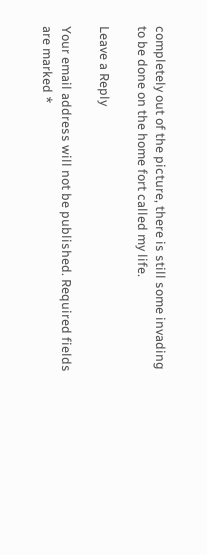completely out of the picture, there is still some invading to be done on the home fort called my life.

Leave a Reply

Your email address will not be published. Required fields are marked *